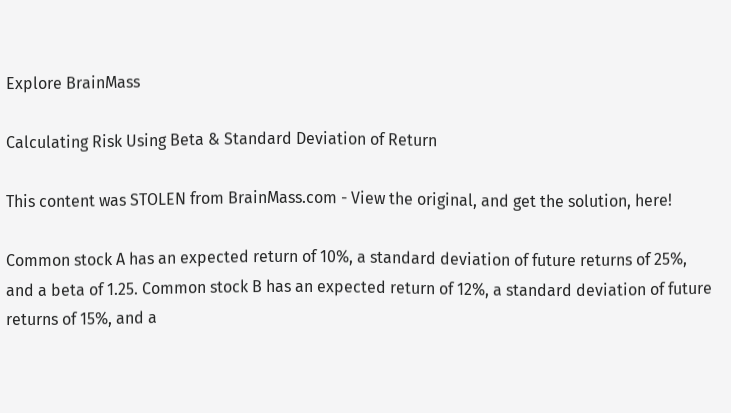Explore BrainMass

Calculating Risk Using Beta & Standard Deviation of Return

This content was STOLEN from BrainMass.com - View the original, and get the solution, here!

Common stock A has an expected return of 10%, a standard deviation of future returns of 25%, and a beta of 1.25. Common stock B has an expected return of 12%, a standard deviation of future returns of 15%, and a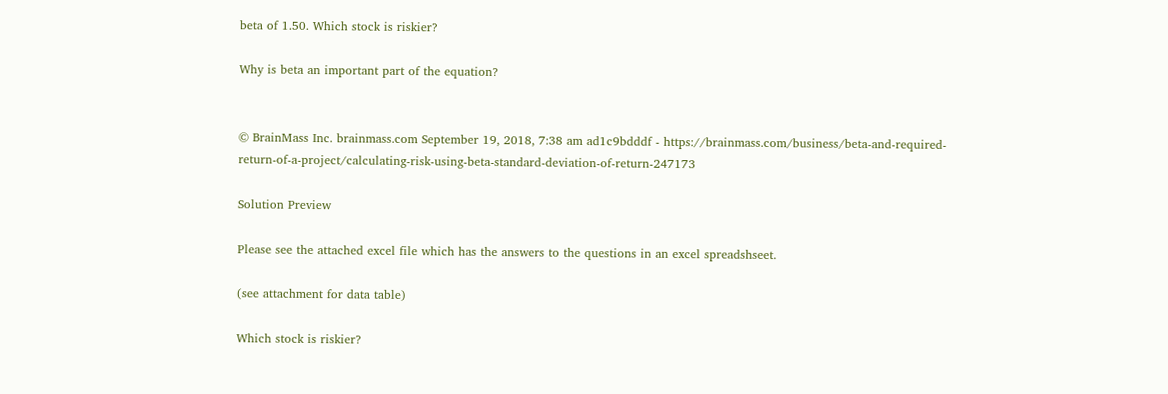beta of 1.50. Which stock is riskier?

Why is beta an important part of the equation?


© BrainMass Inc. brainmass.com September 19, 2018, 7:38 am ad1c9bdddf - https://brainmass.com/business/beta-and-required-return-of-a-project/calculating-risk-using-beta-standard-deviation-of-return-247173

Solution Preview

Please see the attached excel file which has the answers to the questions in an excel spreadshseet.

(see attachment for data table)

Which stock is riskier?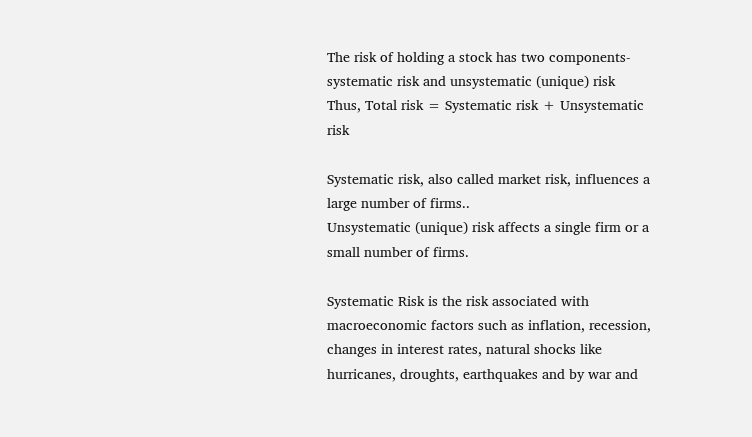The risk of holding a stock has two components- systematic risk and unsystematic (unique) risk
Thus, Total risk = Systematic risk + Unsystematic risk

Systematic risk, also called market risk, influences a large number of firms..
Unsystematic (unique) risk affects a single firm or a small number of firms.

Systematic Risk is the risk associated with macroeconomic factors such as inflation, recession, changes in interest rates, natural shocks like hurricanes, droughts, earthquakes and by war and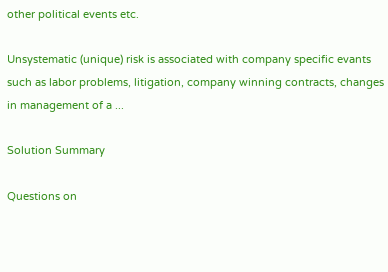other political events etc.

Unsystematic (unique) risk is associated with company specific evants such as labor problems, litigation, company winning contracts, changes in management of a ...

Solution Summary

Questions on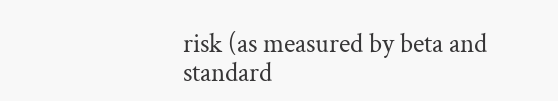risk (as measured by beta and standard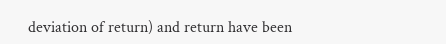deviation of return) and return have been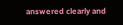answered clearly and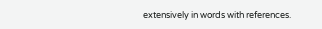extensively in words with references.